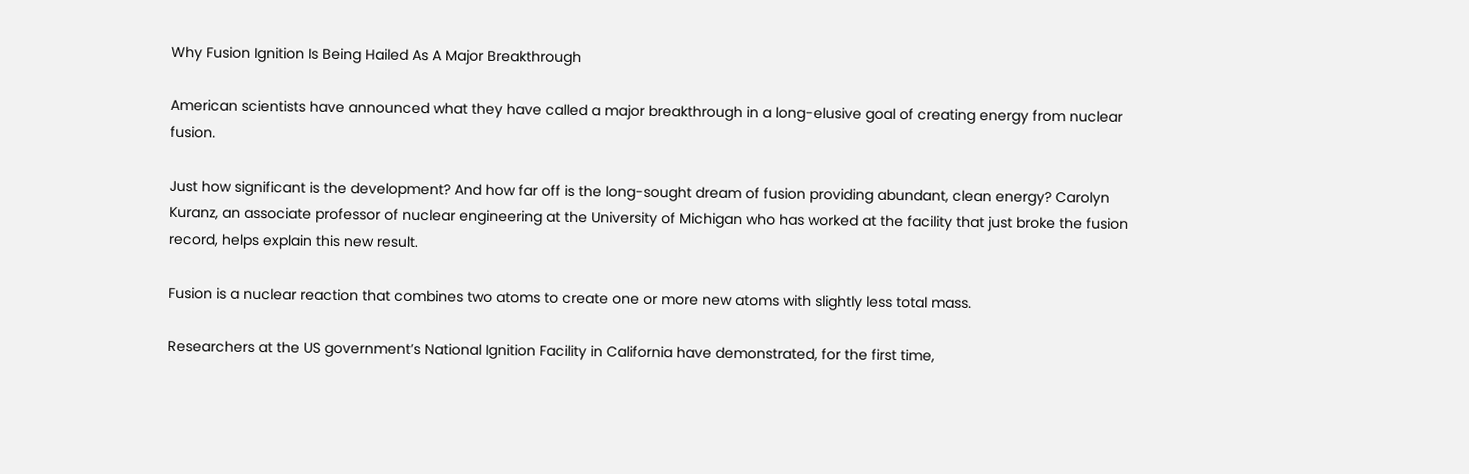Why Fusion Ignition Is Being Hailed As A Major Breakthrough

American scientists have announced what they have called a major breakthrough in a long-elusive goal of creating energy from nuclear fusion.

Just how significant is the development? And how far off is the long-sought dream of fusion providing abundant, clean energy? Carolyn Kuranz, an associate professor of nuclear engineering at the University of Michigan who has worked at the facility that just broke the fusion record, helps explain this new result.

Fusion is a nuclear reaction that combines two atoms to create one or more new atoms with slightly less total mass.

Researchers at the US government’s National Ignition Facility in California have demonstrated, for the first time,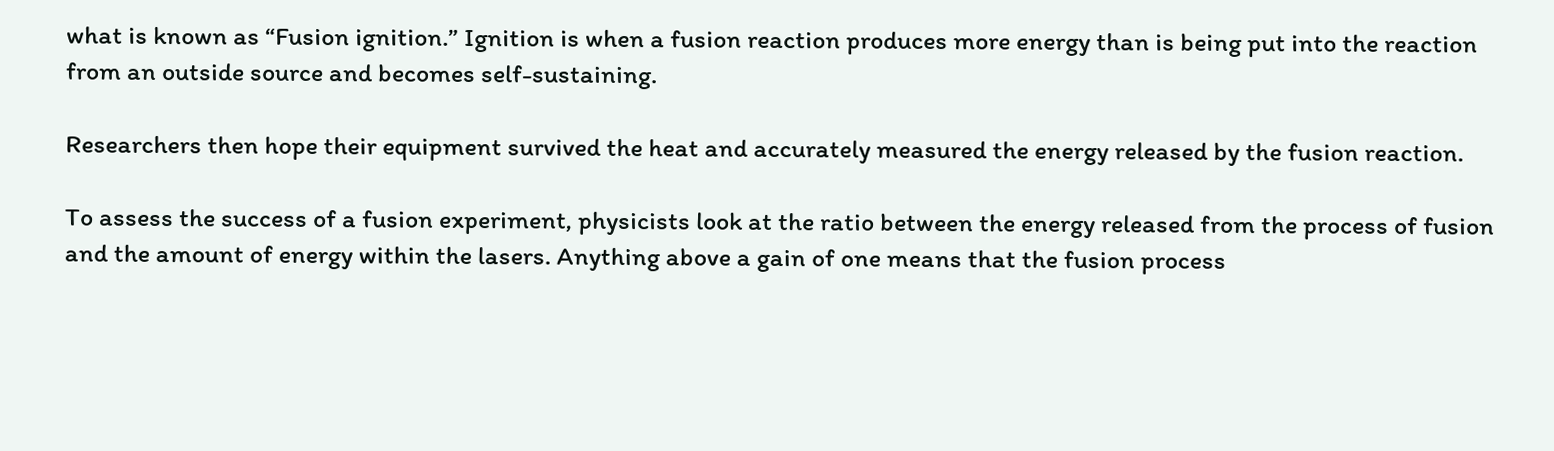what is known as “Fusion ignition.” Ignition is when a fusion reaction produces more energy than is being put into the reaction from an outside source and becomes self-sustaining.

Researchers then hope their equipment survived the heat and accurately measured the energy released by the fusion reaction.

To assess the success of a fusion experiment, physicists look at the ratio between the energy released from the process of fusion and the amount of energy within the lasers. Anything above a gain of one means that the fusion process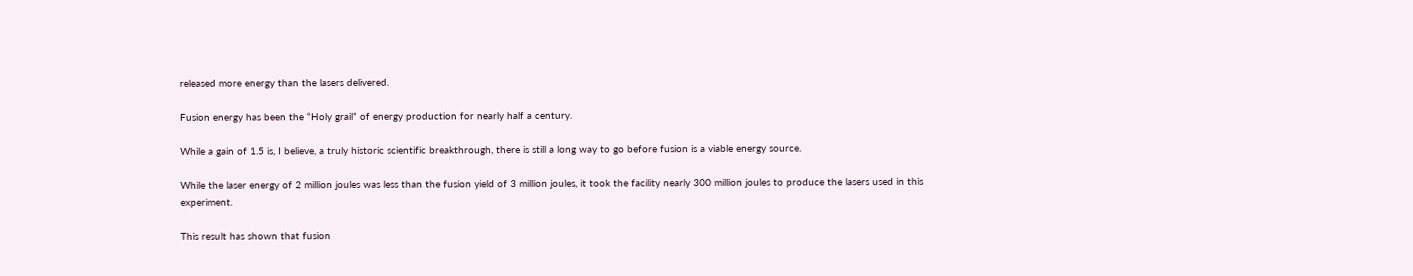released more energy than the lasers delivered.

Fusion energy has been the “Holy grail” of energy production for nearly half a century.

While a gain of 1.5 is, I believe, a truly historic scientific breakthrough, there is still a long way to go before fusion is a viable energy source.

While the laser energy of 2 million joules was less than the fusion yield of 3 million joules, it took the facility nearly 300 million joules to produce the lasers used in this experiment.

This result has shown that fusion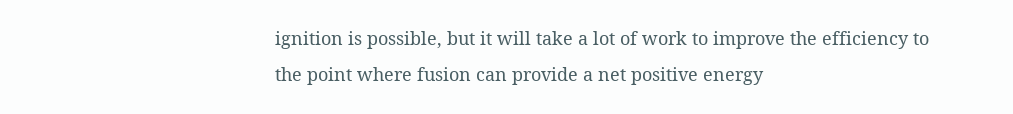ignition is possible, but it will take a lot of work to improve the efficiency to the point where fusion can provide a net positive energy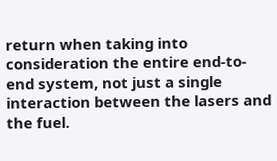return when taking into consideration the entire end-to-end system, not just a single interaction between the lasers and the fuel.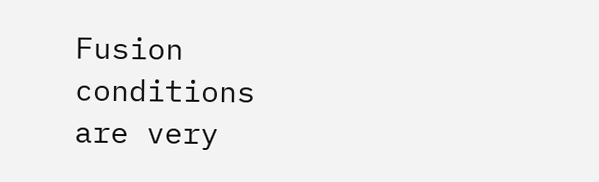Fusion conditions are very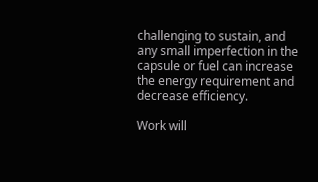challenging to sustain, and any small imperfection in the capsule or fuel can increase the energy requirement and decrease efficiency.

Work will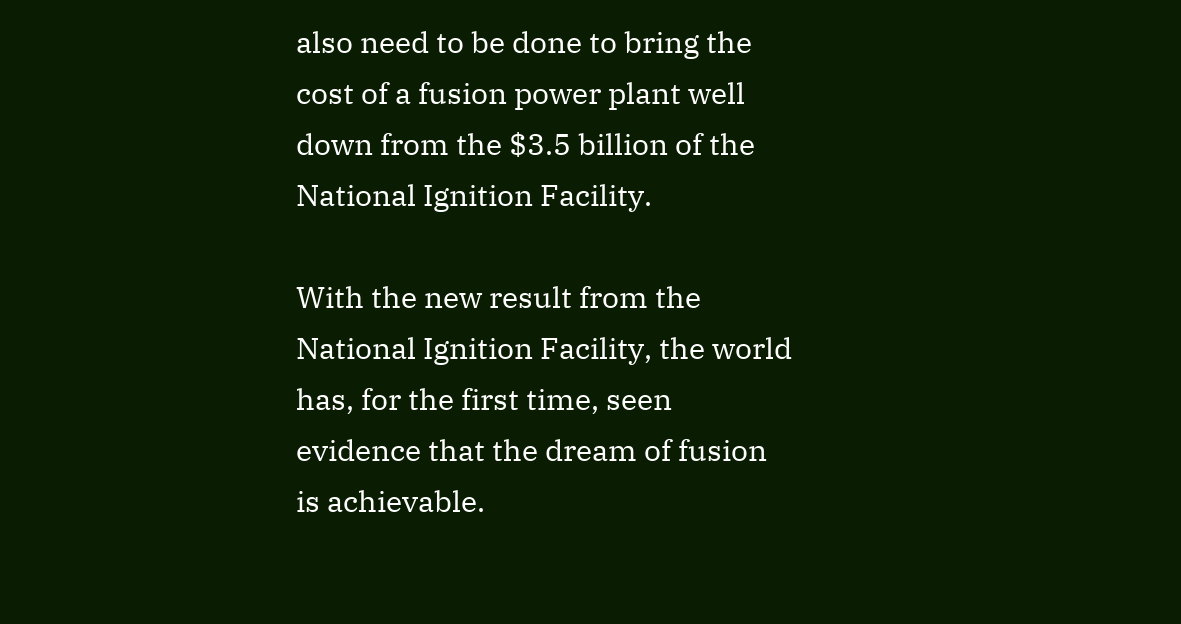also need to be done to bring the cost of a fusion power plant well down from the $3.5 billion of the National Ignition Facility.

With the new result from the National Ignition Facility, the world has, for the first time, seen evidence that the dream of fusion is achievable.